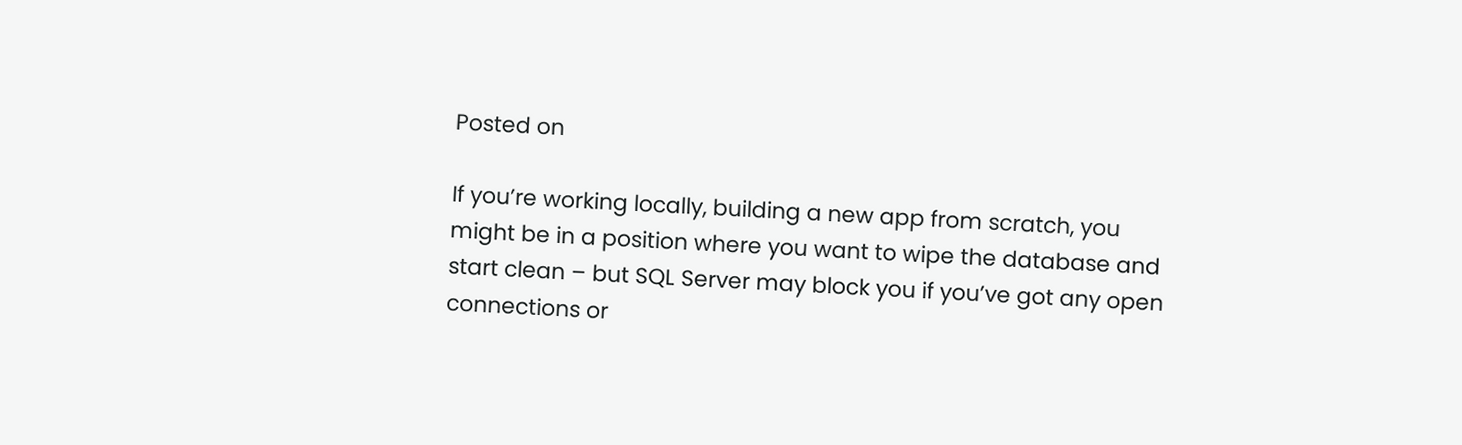Posted on

If you’re working locally, building a new app from scratch, you might be in a position where you want to wipe the database and start clean – but SQL Server may block you if you’ve got any open connections or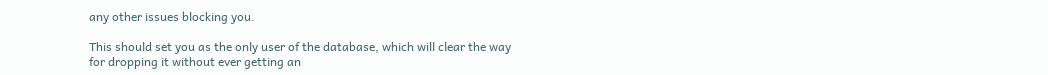any other issues blocking you.

This should set you as the only user of the database, which will clear the way for dropping it without ever getting an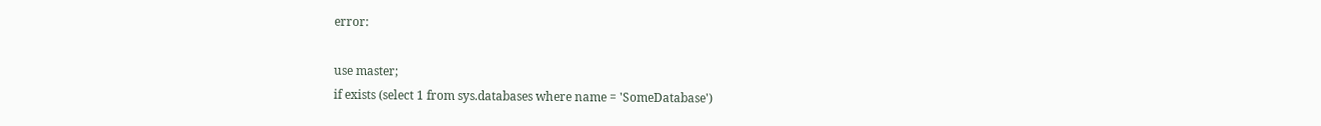error:

use master;
if exists (select 1 from sys.databases where name = 'SomeDatabase')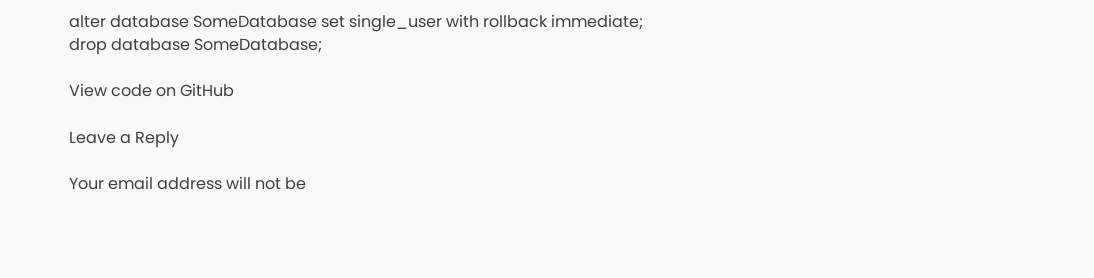alter database SomeDatabase set single_user with rollback immediate;
drop database SomeDatabase;

View code on GitHub

Leave a Reply

Your email address will not be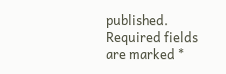published. Required fields are marked *